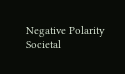Negative Polarity Societal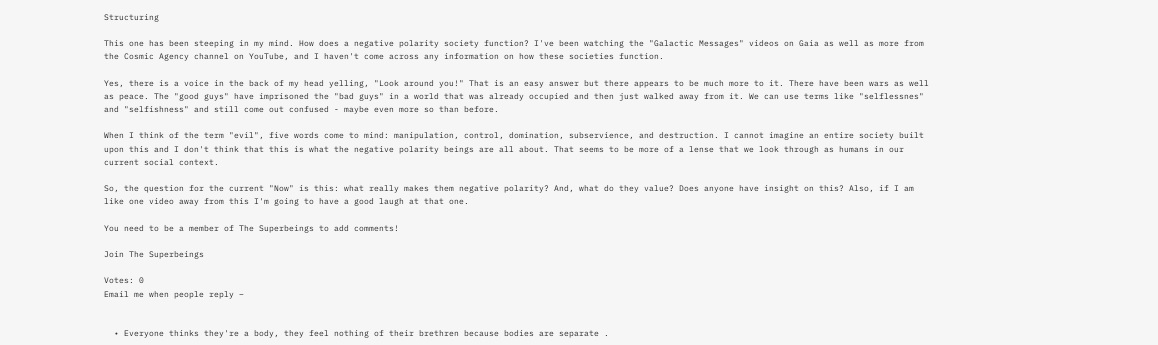Structuring

This one has been steeping in my mind. How does a negative polarity society function? I've been watching the "Galactic Messages" videos on Gaia as well as more from the Cosmic Agency channel on YouTube, and I haven't come across any information on how these societies function.

Yes, there is a voice in the back of my head yelling, "Look around you!" That is an easy answer but there appears to be much more to it. There have been wars as well as peace. The "good guys" have imprisoned the "bad guys" in a world that was already occupied and then just walked away from it. We can use terms like "selflessnes" and "selfishness" and still come out confused - maybe even more so than before.

When I think of the term "evil", five words come to mind: manipulation, control, domination, subservience, and destruction. I cannot imagine an entire society built upon this and I don't think that this is what the negative polarity beings are all about. That seems to be more of a lense that we look through as humans in our current social context.

So, the question for the current "Now" is this: what really makes them negative polarity? And, what do they value? Does anyone have insight on this? Also, if I am like one video away from this I'm going to have a good laugh at that one.

You need to be a member of The Superbeings to add comments!

Join The Superbeings

Votes: 0
Email me when people reply –


  • Everyone thinks they're a body, they feel nothing of their brethren because bodies are separate .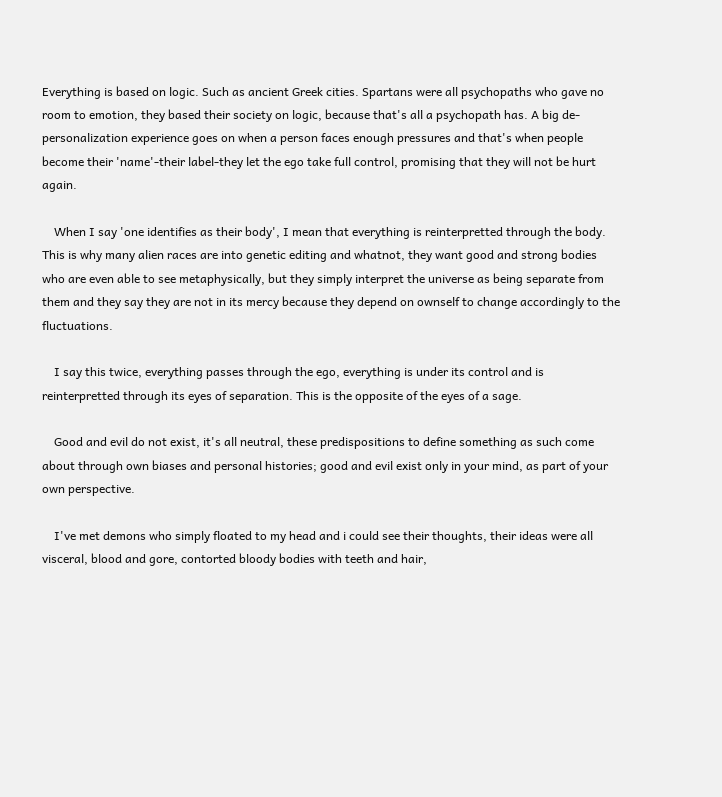Everything is based on logic. Such as ancient Greek cities. Spartans were all psychopaths who gave no room to emotion, they based their society on logic, because that's all a psychopath has. A big de-personalization experience goes on when a person faces enough pressures and that's when people become their 'name'-their label-they let the ego take full control, promising that they will not be hurt again.

    When I say 'one identifies as their body', I mean that everything is reinterpretted through the body. This is why many alien races are into genetic editing and whatnot, they want good and strong bodies who are even able to see metaphysically, but they simply interpret the universe as being separate from them and they say they are not in its mercy because they depend on ownself to change accordingly to the fluctuations.

    I say this twice, everything passes through the ego, everything is under its control and is reinterpretted through its eyes of separation. This is the opposite of the eyes of a sage.

    Good and evil do not exist, it's all neutral, these predispositions to define something as such come about through own biases and personal histories; good and evil exist only in your mind, as part of your own perspective.

    I've met demons who simply floated to my head and i could see their thoughts, their ideas were all visceral, blood and gore, contorted bloody bodies with teeth and hair,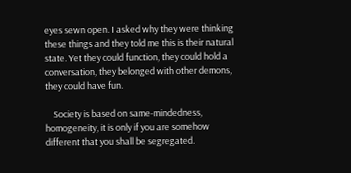eyes sewn open. I asked why they were thinking these things and they told me this is their natural state. Yet they could function, they could hold a conversation, they belonged with other demons, they could have fun.

    Society is based on same-mindedness, homogeneity, it is only if you are somehow different that you shall be segregated.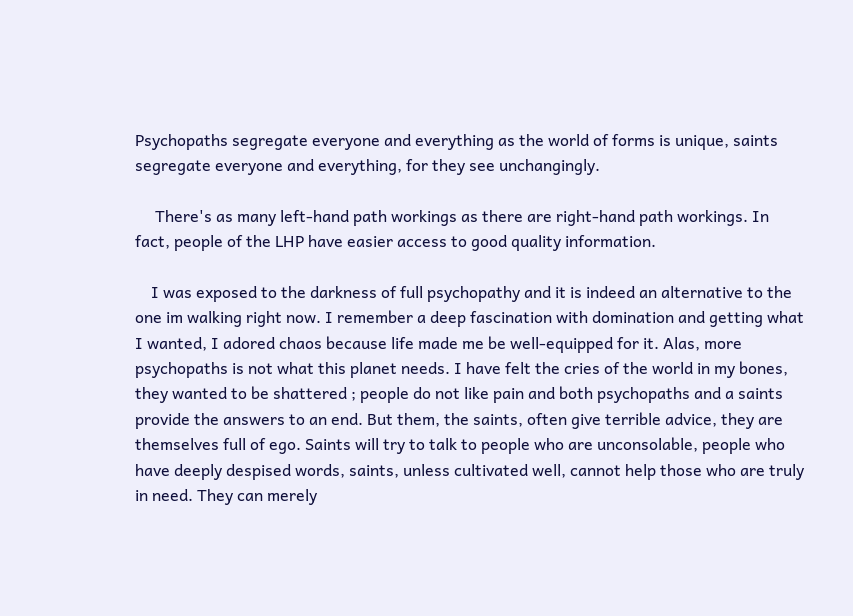Psychopaths segregate everyone and everything as the world of forms is unique, saints segregate everyone and everything, for they see unchangingly.

     There's as many left-hand path workings as there are right-hand path workings. In fact, people of the LHP have easier access to good quality information.

    I was exposed to the darkness of full psychopathy and it is indeed an alternative to the one im walking right now. I remember a deep fascination with domination and getting what I wanted, I adored chaos because life made me be well-equipped for it. Alas, more psychopaths is not what this planet needs. I have felt the cries of the world in my bones, they wanted to be shattered ; people do not like pain and both psychopaths and a saints provide the answers to an end. But them, the saints, often give terrible advice, they are themselves full of ego. Saints will try to talk to people who are unconsolable, people who have deeply despised words, saints, unless cultivated well, cannot help those who are truly in need. They can merely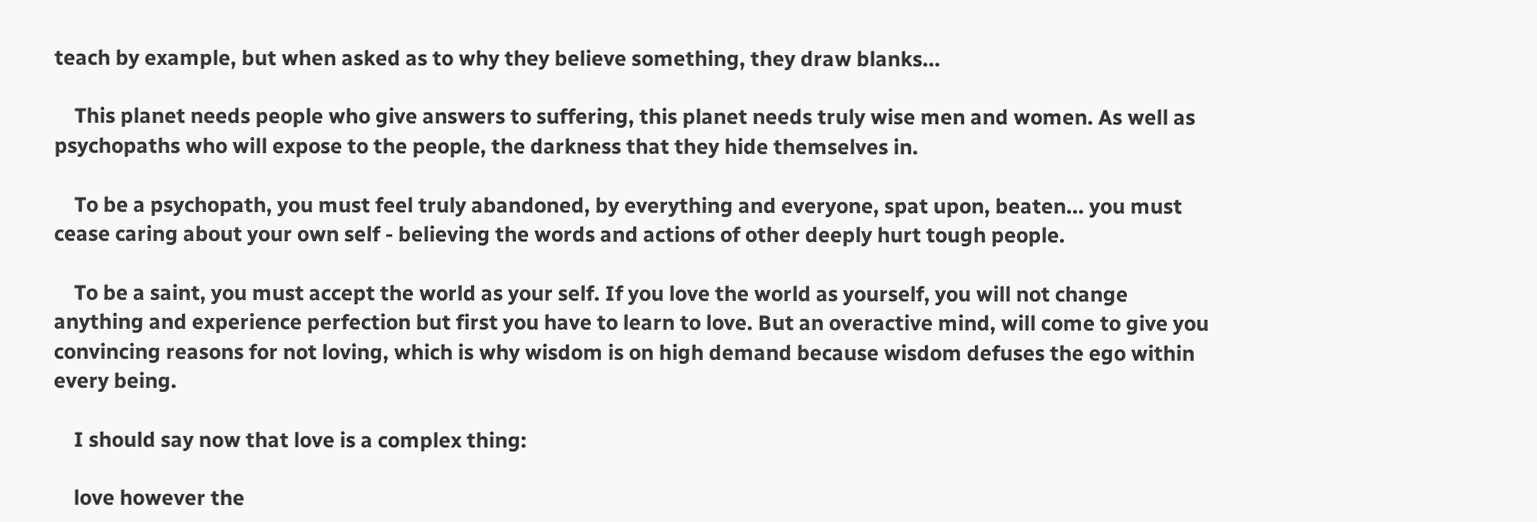teach by example, but when asked as to why they believe something, they draw blanks...

    This planet needs people who give answers to suffering, this planet needs truly wise men and women. As well as psychopaths who will expose to the people, the darkness that they hide themselves in.

    To be a psychopath, you must feel truly abandoned, by everything and everyone, spat upon, beaten... you must cease caring about your own self - believing the words and actions of other deeply hurt tough people.

    To be a saint, you must accept the world as your self. If you love the world as yourself, you will not change anything and experience perfection but first you have to learn to love. But an overactive mind, will come to give you convincing reasons for not loving, which is why wisdom is on high demand because wisdom defuses the ego within every being.

    I should say now that love is a complex thing:

    love however the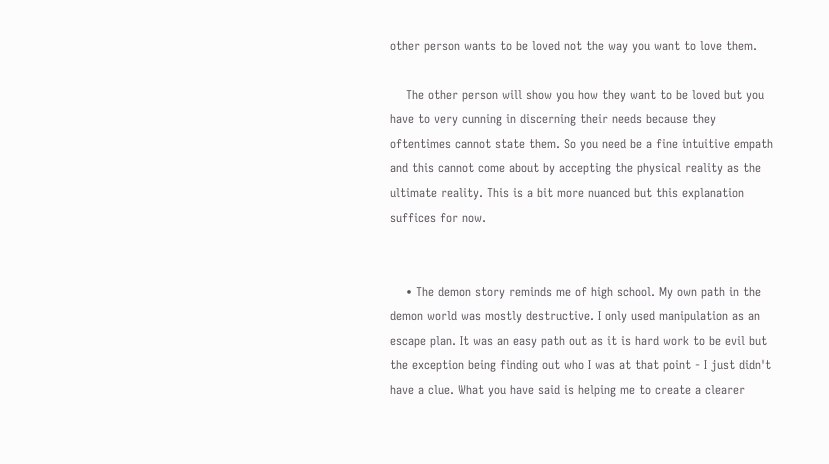other person wants to be loved not the way you want to love them.

    The other person will show you how they want to be loved but you have to very cunning in discerning their needs because they oftentimes cannot state them. So you need be a fine intuitive empath and this cannot come about by accepting the physical reality as the ultimate reality. This is a bit more nuanced but this explanation suffices for now.


    • The demon story reminds me of high school. My own path in the demon world was mostly destructive. I only used manipulation as an escape plan. It was an easy path out as it is hard work to be evil but the exception being finding out who I was at that point - I just didn't have a clue. What you have said is helping me to create a clearer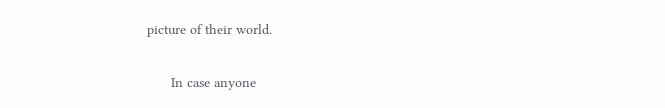picture of their world.

      In case anyone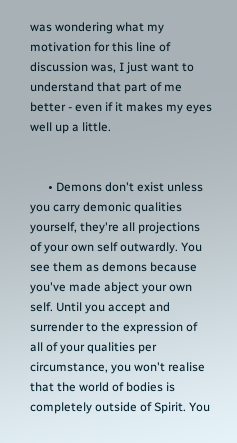was wondering what my motivation for this line of discussion was, I just want to understand that part of me better - even if it makes my eyes well up a little.


      • Demons don't exist unless you carry demonic qualities yourself, they're all projections of your own self outwardly. You see them as demons because you've made abject your own self. Until you accept and surrender to the expression of all of your qualities per circumstance, you won't realise that the world of bodies is completely outside of Spirit. You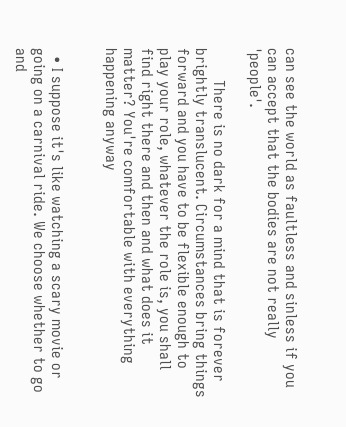can see the world as faultless and sinless if you can accept that the bodies are not really 'people'.

        There is no dark for a mind that is forever brightly translucent. Circumstances bring things forward and you have to be flexible enough to play your role, whatever the role is, you shall find right there and then and what does it matter? You're comfortable with everything happening anyway


  • I suppose it's like watching a scary movie or going on a carnival ride. We choose whether to go and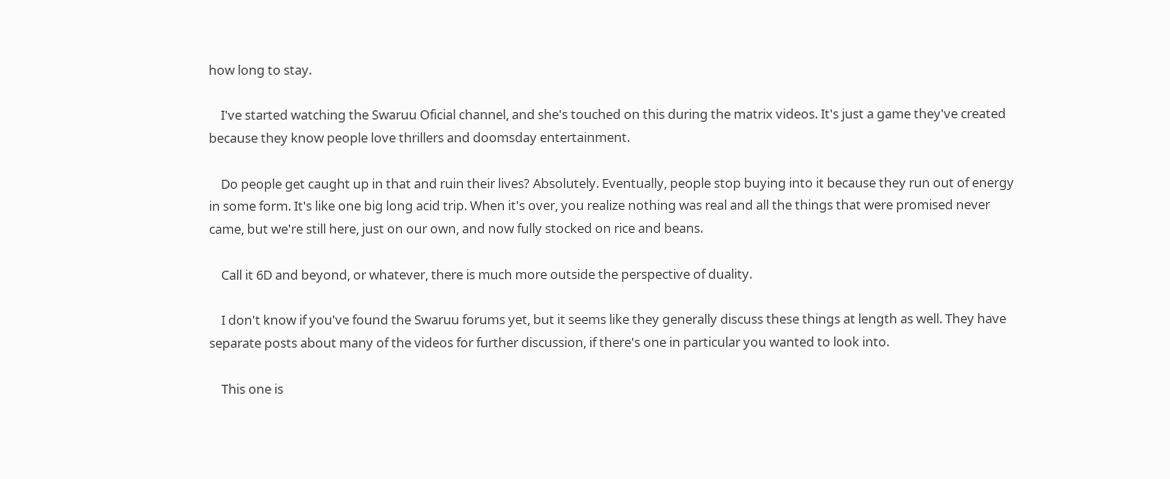how long to stay.

    I've started watching the Swaruu Oficial channel, and she's touched on this during the matrix videos. It's just a game they've created because they know people love thrillers and doomsday entertainment.

    Do people get caught up in that and ruin their lives? Absolutely. Eventually, people stop buying into it because they run out of energy in some form. It's like one big long acid trip. When it's over, you realize nothing was real and all the things that were promised never came, but we're still here, just on our own, and now fully stocked on rice and beans.

    Call it 6D and beyond, or whatever, there is much more outside the perspective of duality.

    I don't know if you've found the Swaruu forums yet, but it seems like they generally discuss these things at length as well. They have separate posts about many of the videos for further discussion, if there's one in particular you wanted to look into.

    This one is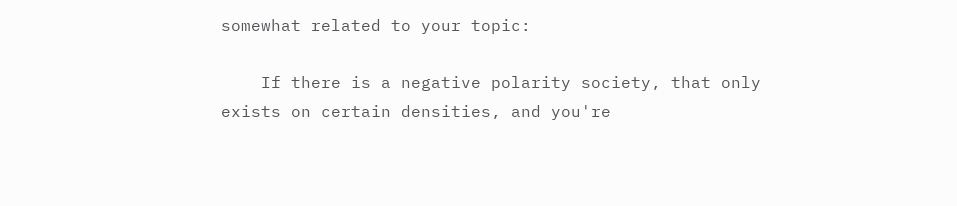somewhat related to your topic:

    If there is a negative polarity society, that only exists on certain densities, and you're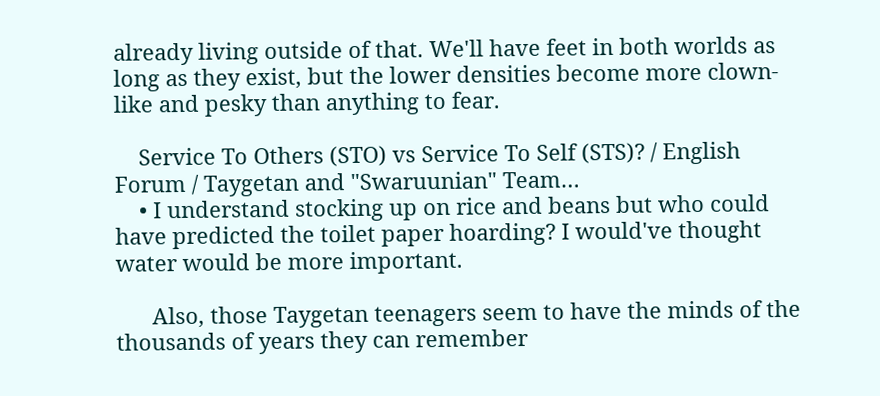already living outside of that. We'll have feet in both worlds as long as they exist, but the lower densities become more clown-like and pesky than anything to fear.

    Service To Others (STO) vs Service To Self (STS)? / English Forum / Taygetan and "Swaruunian" Team…
    • I understand stocking up on rice and beans but who could have predicted the toilet paper hoarding? I would've thought water would be more important.

      Also, those Taygetan teenagers seem to have the minds of the thousands of years they can remember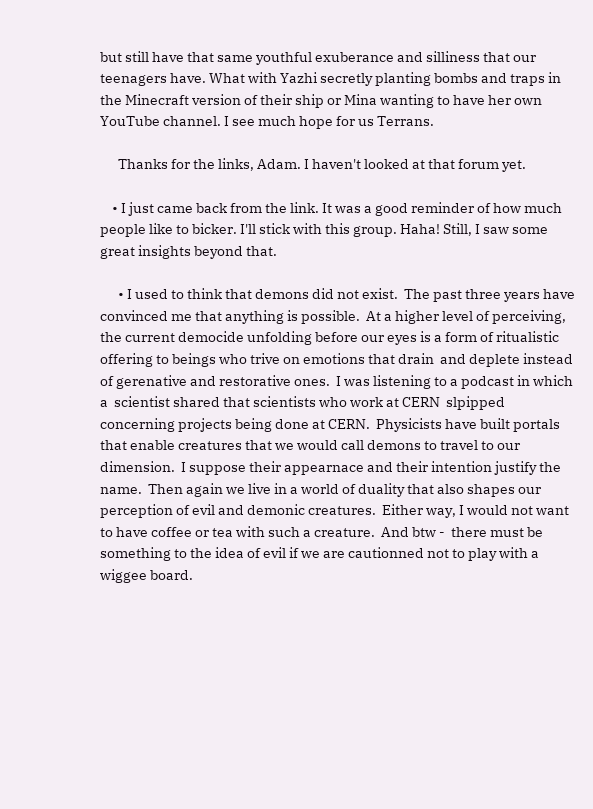but still have that same youthful exuberance and silliness that our teenagers have. What with Yazhi secretly planting bombs and traps in the Minecraft version of their ship or Mina wanting to have her own YouTube channel. I see much hope for us Terrans.

      Thanks for the links, Adam. I haven't looked at that forum yet.

    • I just came back from the link. It was a good reminder of how much people like to bicker. I'll stick with this group. Haha! Still, I saw some great insights beyond that.

      • I used to think that demons did not exist.  The past three years have convinced me that anything is possible.  At a higher level of perceiving, the current democide unfolding before our eyes is a form of ritualistic offering to beings who trive on emotions that drain  and deplete instead of gerenative and restorative ones.  I was listening to a podcast in which a  scientist shared that scientists who work at CERN  slpipped concerning projects being done at CERN.  Physicists have built portals that enable creatures that we would call demons to travel to our dimension.  I suppose their appearnace and their intention justify the name.  Then again we live in a world of duality that also shapes our perception of evil and demonic creatures.  Either way, I would not want to have coffee or tea with such a creature.  And btw -  there must be something to the idea of evil if we are cautionned not to play with a wiggee board.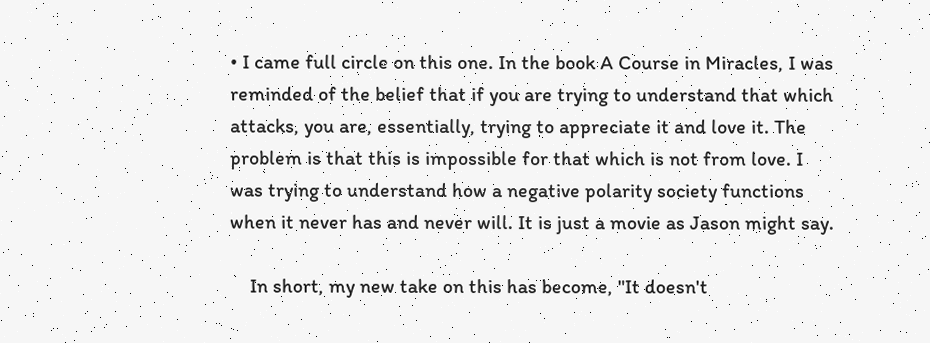• I came full circle on this one. In the book A Course in Miracles, I was reminded of the belief that if you are trying to understand that which attacks, you are, essentially, trying to appreciate it and love it. The problem is that this is impossible for that which is not from love. I was trying to understand how a negative polarity society functions when it never has and never will. It is just a movie as Jason might say.

    In short, my new take on this has become, "It doesn't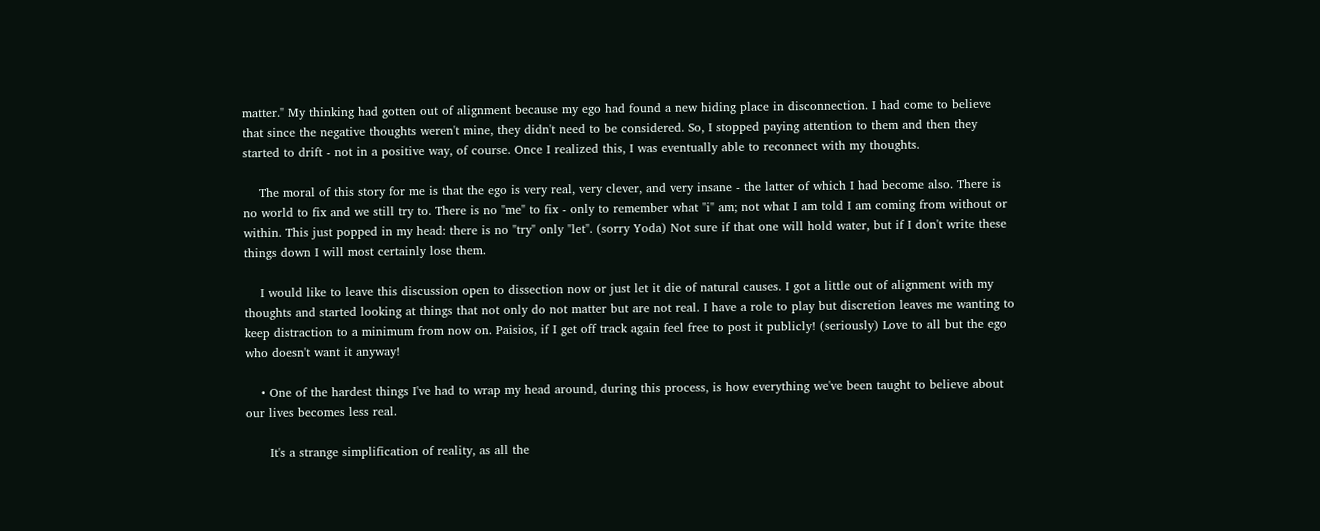matter." My thinking had gotten out of alignment because my ego had found a new hiding place in disconnection. I had come to believe that since the negative thoughts weren't mine, they didn't need to be considered. So, I stopped paying attention to them and then they started to drift - not in a positive way, of course. Once I realized this, I was eventually able to reconnect with my thoughts.

    The moral of this story for me is that the ego is very real, very clever, and very insane - the latter of which I had become also. There is no world to fix and we still try to. There is no "me" to fix - only to remember what "i" am; not what I am told I am coming from without or within. This just popped in my head: there is no "try" only "let". (sorry Yoda) Not sure if that one will hold water, but if I don't write these things down I will most certainly lose them.

    I would like to leave this discussion open to dissection now or just let it die of natural causes. I got a little out of alignment with my thoughts and started looking at things that not only do not matter but are not real. I have a role to play but discretion leaves me wanting to keep distraction to a minimum from now on. Paisios, if I get off track again feel free to post it publicly! (seriously) Love to all but the ego who doesn't want it anyway!

    • One of the hardest things I've had to wrap my head around, during this process, is how everything we've been taught to believe about our lives becomes less real.

      It's a strange simplification of reality, as all the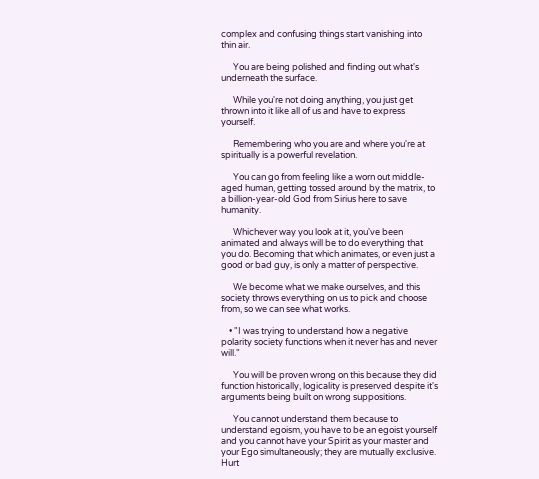complex and confusing things start vanishing into thin air.

      You are being polished and finding out what's underneath the surface.

      While you're not doing anything, you just get thrown into it like all of us and have to express yourself.

      Remembering who you are and where you're at spiritually is a powerful revelation.

      You can go from feeling like a worn out middle-aged human, getting tossed around by the matrix, to a billion-year-old God from Sirius here to save humanity.

      Whichever way you look at it, you've been animated and always will be to do everything that you do. Becoming that which animates, or even just a good or bad guy, is only a matter of perspective.

      We become what we make ourselves, and this society throws everything on us to pick and choose from, so we can see what works.

    • "I was trying to understand how a negative polarity society functions when it never has and never will."

      You will be proven wrong on this because they did function historically, logicality is preserved despite it's arguments being built on wrong suppositions.

      You cannot understand them because to understand egoism, you have to be an egoist yourself and you cannot have your Spirit as your master and your Ego simultaneously; they are mutually exclusive. Hurt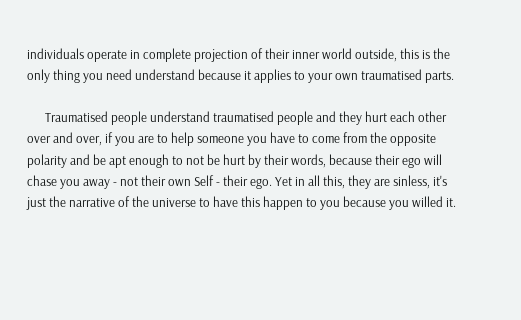individuals operate in complete projection of their inner world outside, this is the only thing you need understand because it applies to your own traumatised parts.

      Traumatised people understand traumatised people and they hurt each other over and over, if you are to help someone you have to come from the opposite polarity and be apt enough to not be hurt by their words, because their ego will chase you away - not their own Self - their ego. Yet in all this, they are sinless, it's just the narrative of the universe to have this happen to you because you willed it.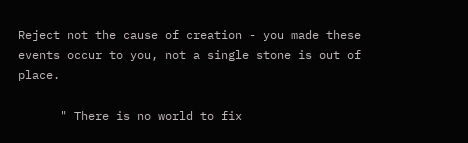Reject not the cause of creation - you made these events occur to you, not a single stone is out of place.

      " There is no world to fix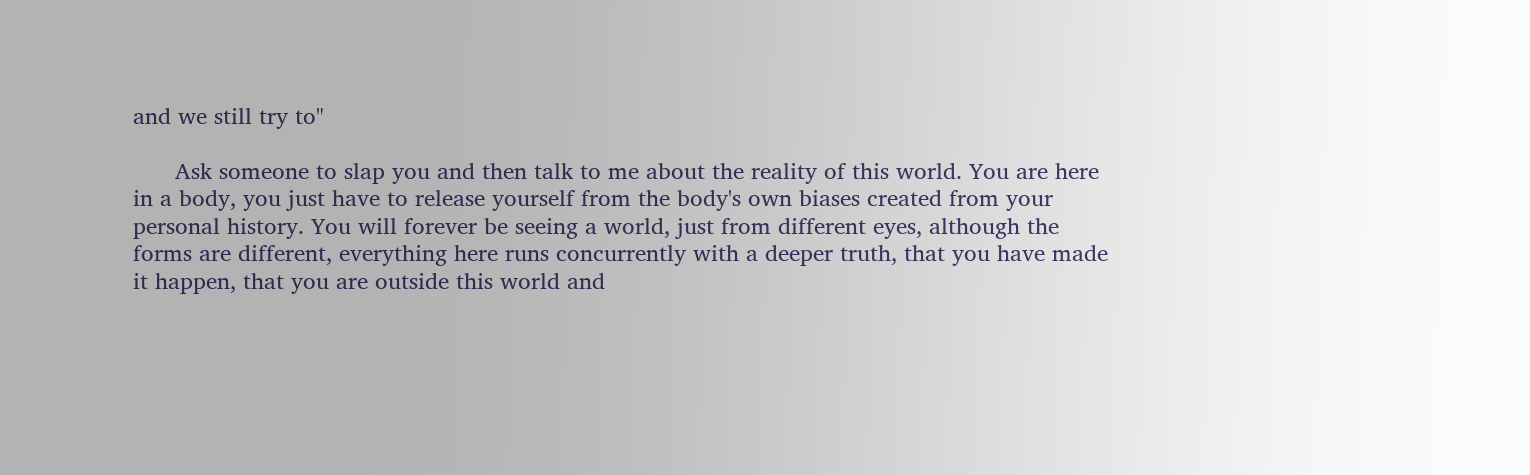and we still try to"

      Ask someone to slap you and then talk to me about the reality of this world. You are here in a body, you just have to release yourself from the body's own biases created from your personal history. You will forever be seeing a world, just from different eyes, although the forms are different, everything here runs concurrently with a deeper truth, that you have made it happen, that you are outside this world and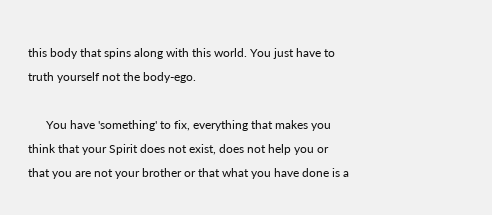this body that spins along with this world. You just have to truth yourself not the body-ego.

      You have 'something' to fix, everything that makes you think that your Spirit does not exist, does not help you or that you are not your brother or that what you have done is a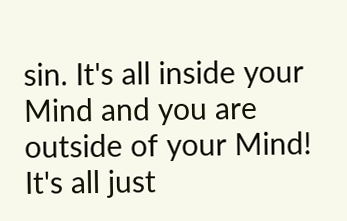sin. It's all inside your Mind and you are outside of your Mind! It's all just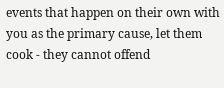events that happen on their own with you as the primary cause, let them cook - they cannot offend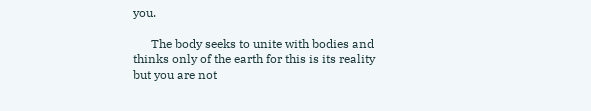you.

      The body seeks to unite with bodies and thinks only of the earth for this is its reality but you are not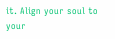it. Align your soul to your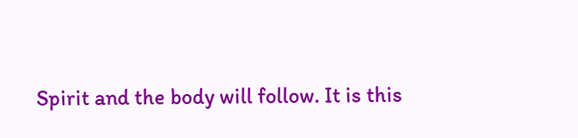Spirit and the body will follow. It is this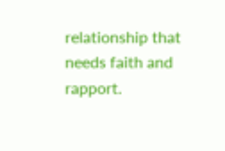relationship that needs faith and rapport.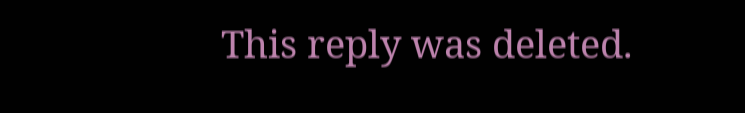This reply was deleted.